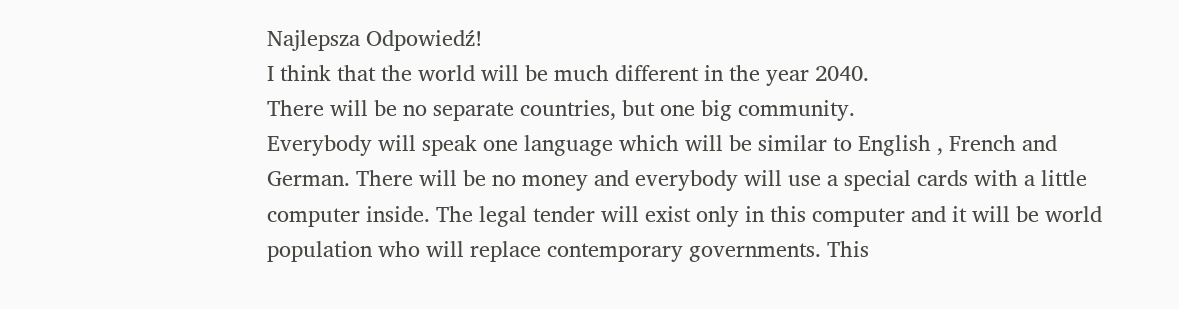Najlepsza Odpowiedź!
I think that the world will be much different in the year 2040.
There will be no separate countries, but one big community.
Everybody will speak one language which will be similar to English , French and German. There will be no money and everybody will use a special cards with a little computer inside. The legal tender will exist only in this computer and it will be world population who will replace contemporary governments. This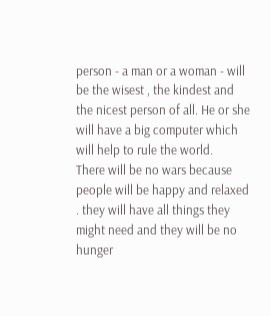person - a man or a woman - will be the wisest , the kindest and the nicest person of all. He or she will have a big computer which will help to rule the world.
There will be no wars because people will be happy and relaxed . they will have all things they might need and they will be no hunger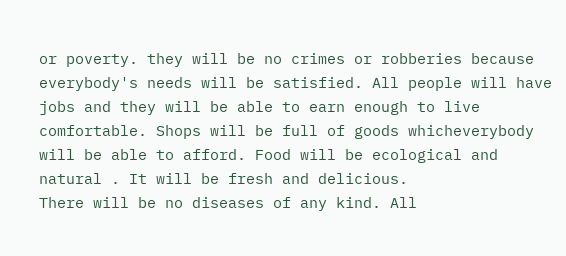or poverty. they will be no crimes or robberies because everybody's needs will be satisfied. All people will have jobs and they will be able to earn enough to live comfortable. Shops will be full of goods whicheverybody will be able to afford. Food will be ecological and natural . It will be fresh and delicious.
There will be no diseases of any kind. All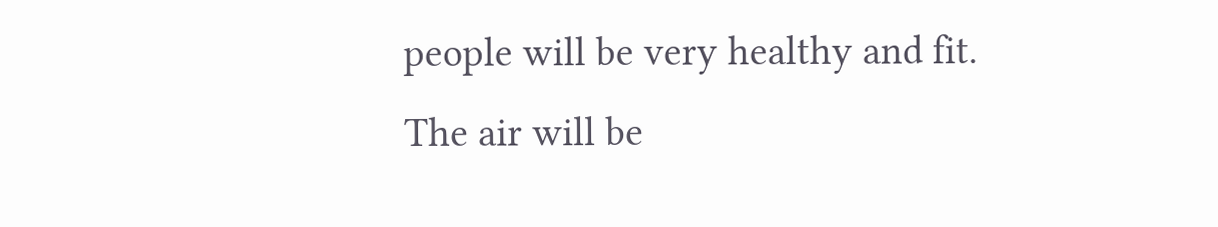people will be very healthy and fit.
The air will be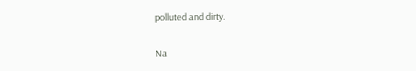polluted and dirty.

Na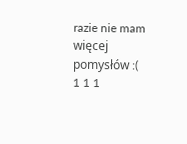razie nie mam więcej pomysłów :(
1 1 1